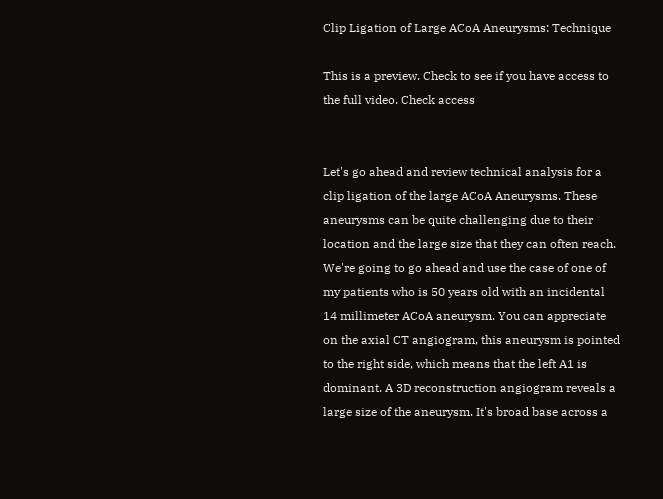Clip Ligation of Large ACoA Aneurysms: Technique

This is a preview. Check to see if you have access to the full video. Check access


Let's go ahead and review technical analysis for a clip ligation of the large ACoA Aneurysms. These aneurysms can be quite challenging due to their location and the large size that they can often reach. We're going to go ahead and use the case of one of my patients who is 50 years old with an incidental 14 millimeter ACoA aneurysm. You can appreciate on the axial CT angiogram, this aneurysm is pointed to the right side, which means that the left A1 is dominant. A 3D reconstruction angiogram reveals a large size of the aneurysm. It's broad base across a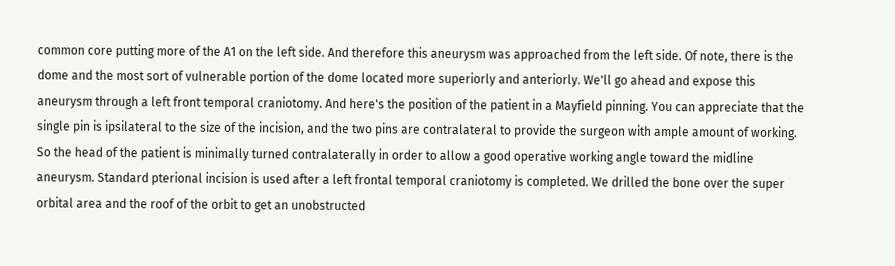common core putting more of the A1 on the left side. And therefore this aneurysm was approached from the left side. Of note, there is the dome and the most sort of vulnerable portion of the dome located more superiorly and anteriorly. We'll go ahead and expose this aneurysm through a left front temporal craniotomy. And here's the position of the patient in a Mayfield pinning. You can appreciate that the single pin is ipsilateral to the size of the incision, and the two pins are contralateral to provide the surgeon with ample amount of working. So the head of the patient is minimally turned contralaterally in order to allow a good operative working angle toward the midline aneurysm. Standard pterional incision is used after a left frontal temporal craniotomy is completed. We drilled the bone over the super orbital area and the roof of the orbit to get an unobstructed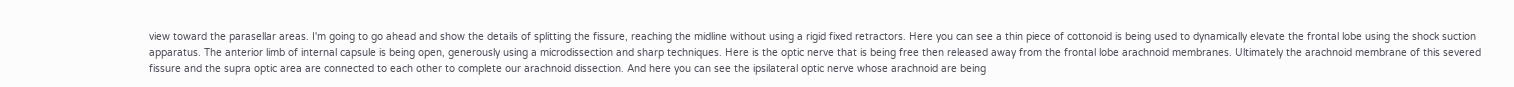view toward the parasellar areas. I'm going to go ahead and show the details of splitting the fissure, reaching the midline without using a rigid fixed retractors. Here you can see a thin piece of cottonoid is being used to dynamically elevate the frontal lobe using the shock suction apparatus. The anterior limb of internal capsule is being open, generously using a microdissection and sharp techniques. Here is the optic nerve that is being free then released away from the frontal lobe arachnoid membranes. Ultimately the arachnoid membrane of this severed fissure and the supra optic area are connected to each other to complete our arachnoid dissection. And here you can see the ipsilateral optic nerve whose arachnoid are being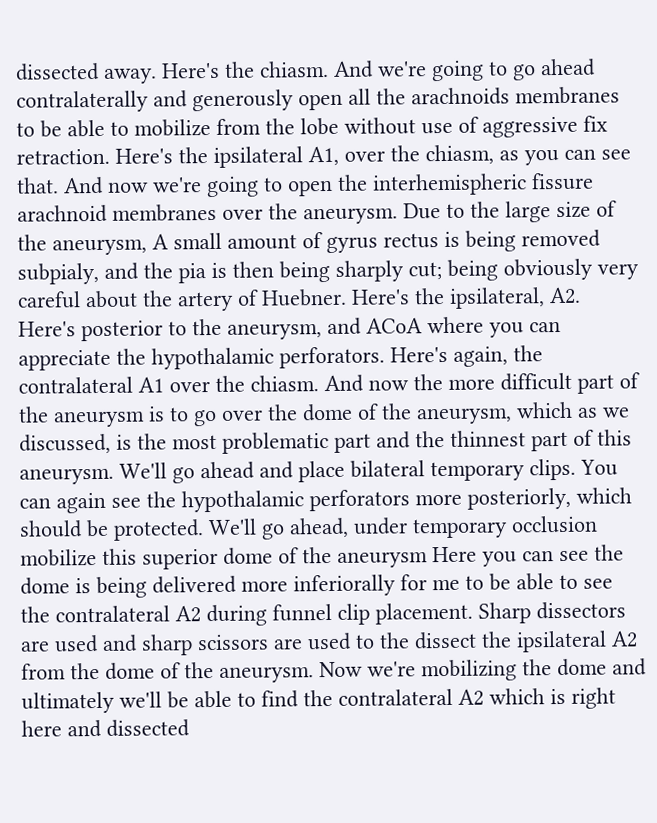dissected away. Here's the chiasm. And we're going to go ahead contralaterally and generously open all the arachnoids membranes to be able to mobilize from the lobe without use of aggressive fix retraction. Here's the ipsilateral A1, over the chiasm, as you can see that. And now we're going to open the interhemispheric fissure arachnoid membranes over the aneurysm. Due to the large size of the aneurysm, A small amount of gyrus rectus is being removed subpialy, and the pia is then being sharply cut; being obviously very careful about the artery of Huebner. Here's the ipsilateral, A2. Here's posterior to the aneurysm, and ACoA where you can appreciate the hypothalamic perforators. Here's again, the contralateral A1 over the chiasm. And now the more difficult part of the aneurysm is to go over the dome of the aneurysm, which as we discussed, is the most problematic part and the thinnest part of this aneurysm. We'll go ahead and place bilateral temporary clips. You can again see the hypothalamic perforators more posteriorly, which should be protected. We'll go ahead, under temporary occlusion mobilize this superior dome of the aneurysm Here you can see the dome is being delivered more inferiorally for me to be able to see the contralateral A2 during funnel clip placement. Sharp dissectors are used and sharp scissors are used to the dissect the ipsilateral A2 from the dome of the aneurysm. Now we're mobilizing the dome and ultimately we'll be able to find the contralateral A2 which is right here and dissected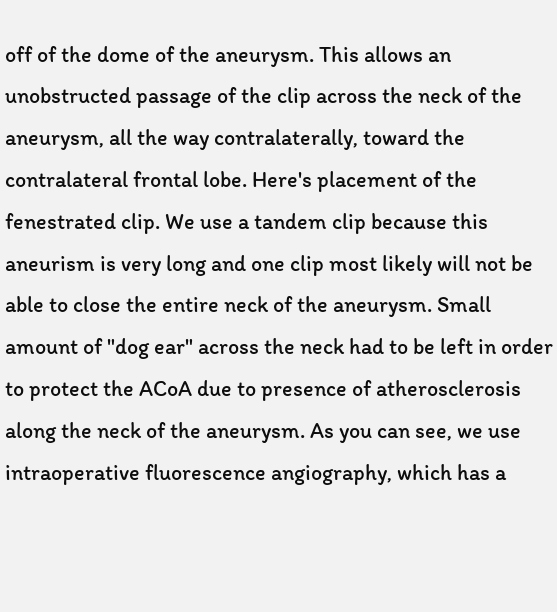off of the dome of the aneurysm. This allows an unobstructed passage of the clip across the neck of the aneurysm, all the way contralaterally, toward the contralateral frontal lobe. Here's placement of the fenestrated clip. We use a tandem clip because this aneurism is very long and one clip most likely will not be able to close the entire neck of the aneurysm. Small amount of "dog ear" across the neck had to be left in order to protect the ACoA due to presence of atherosclerosis along the neck of the aneurysm. As you can see, we use intraoperative fluorescence angiography, which has a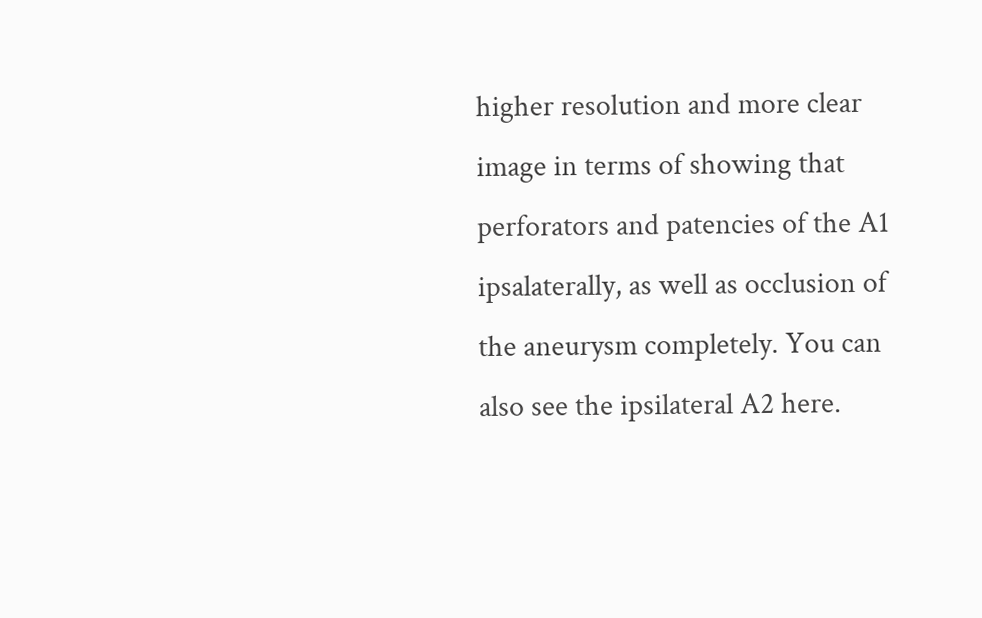higher resolution and more clear image in terms of showing that perforators and patencies of the A1 ipsalaterally, as well as occlusion of the aneurysm completely. You can also see the ipsilateral A2 here.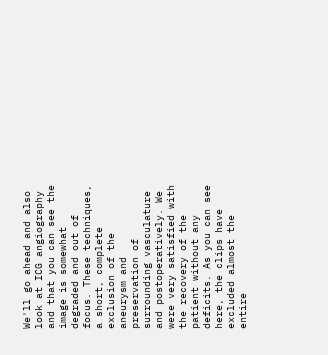We'll go ahead and also look at ICG angiography and that you can see the image is somewhat degraded and out of focus. These techniques, a short, complete exclusion of the aneurysm and preservation of surrounding vasculature and postoperatively. We were very satisfied with the recovery of the patient without any deficits. As you can see here, the clips have excluded almost the entire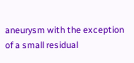aneurysm with the exception of a small residual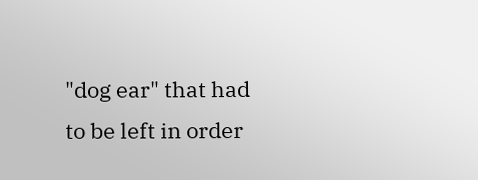"dog ear" that had to be left in order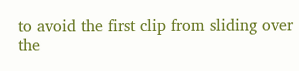to avoid the first clip from sliding over the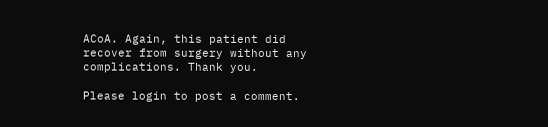ACoA. Again, this patient did recover from surgery without any complications. Thank you.

Please login to post a comment.